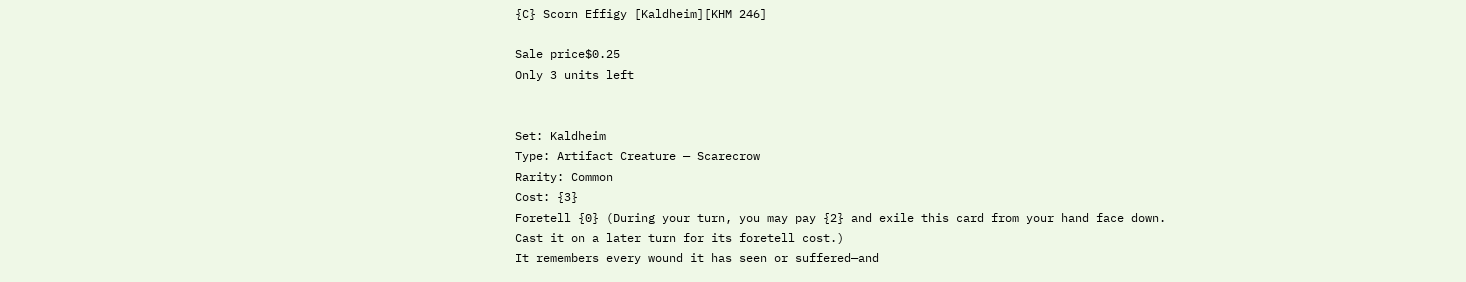{C} Scorn Effigy [Kaldheim][KHM 246]

Sale price$0.25
Only 3 units left


Set: Kaldheim
Type: Artifact Creature — Scarecrow
Rarity: Common
Cost: {3}
Foretell {0} (During your turn, you may pay {2} and exile this card from your hand face down. Cast it on a later turn for its foretell cost.)
It remembers every wound it has seen or suffered—and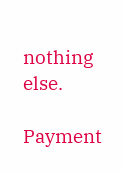nothing else.

Payment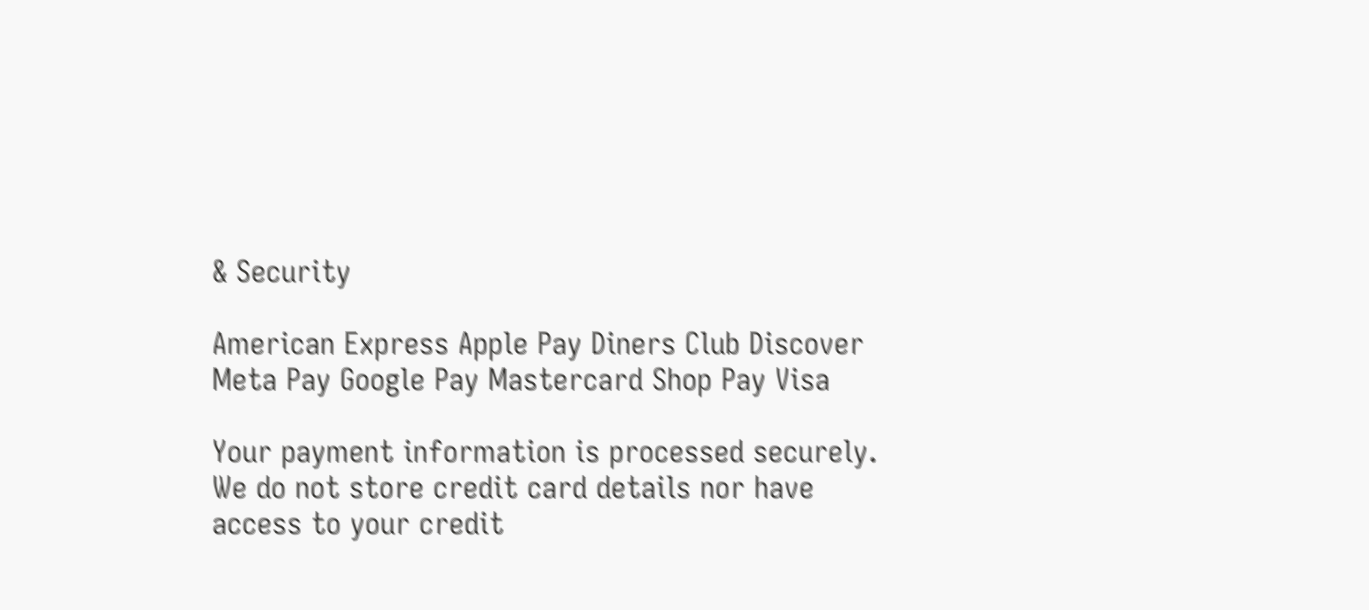& Security

American Express Apple Pay Diners Club Discover Meta Pay Google Pay Mastercard Shop Pay Visa

Your payment information is processed securely. We do not store credit card details nor have access to your credit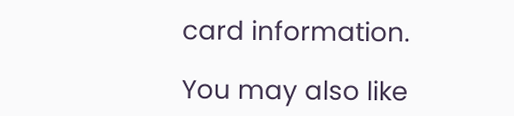card information.

You may also like